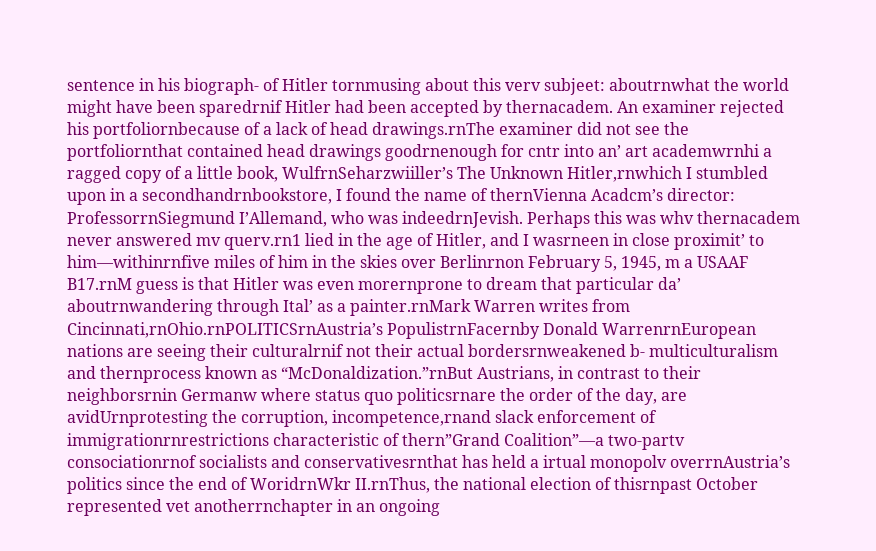sentence in his biograph- of Hitler tornmusing about this verv subjeet: aboutrnwhat the world might have been sparedrnif Hitler had been accepted by thernacadem. An examiner rejected his portfoliornbecause of a lack of head drawings.rnThe examiner did not see the portfoliornthat contained head drawings goodrnenough for cntr into an’ art academwrnhi a ragged copy of a little book, WulfrnSeharzwiiller’s The Unknown Hitler,rnwhich I stumbled upon in a secondhandrnbookstore, I found the name of thernVienna Acadcm’s director: ProfessorrnSiegmund I’Allemand, who was indeedrnJevish. Perhaps this was whv thernacadem never answered mv querv.rn1 lied in the age of Hitler, and I wasrneen in close proximit’ to him—withinrnfive miles of him in the skies over Berlinrnon February 5, 1945, m a USAAF B17.rnM guess is that Hitler was even morernprone to dream that particular da’ aboutrnwandering through Ital’ as a painter.rnMark Warren writes from Cincinnati,rnOhio.rnPOLITICSrnAustria’s PopulistrnFacernby Donald WarrenrnEuropean nations are seeing their culturalrnif not their actual bordersrnweakened b- multiculturalism and thernprocess known as “McDonaldization.”rnBut Austrians, in contrast to their neighborsrnin Germanw where status quo politicsrnare the order of the day, are avidUrnprotesting the corruption, incompetence,rnand slack enforcement of immigrationrnrestrictions characteristic of thern”Grand Coalition”—a two-partv consociationrnof socialists and conservativesrnthat has held a irtual monopolv overrnAustria’s politics since the end of WoridrnWkr II.rnThus, the national election of thisrnpast October represented vet anotherrnchapter in an ongoing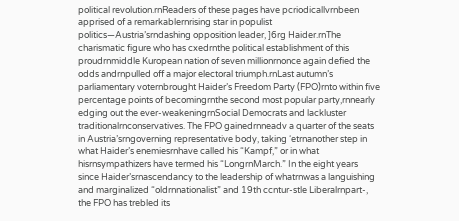political revolution.rnReaders of these pages have pcriodicallvrnbeen apprised of a remarkablernrising star in populist politics—Austria’srndashing opposition leader, ]6rg Haider.rnThe charismatic figure who has cxedrnthe political establishment of this proudrnmiddle Kuropean nation of seven millionrnonce again defied the odds andrnpulled off a major electoral triumph.rnLast autumn’s parliamentary voternbrought Haider’s Freedom Party (FPO)rnto within five percentage points of becomingrnthe second most popular party,rnnearly edging out the ever-weakeningrnSocial Democrats and lackluster traditionalrnconservatives. The FPO gainedrnneadv a quarter of the seats in Austria’srngoverning representative body, taking ‘etrnanother step in what Haider’s enemiesrnhave called his “Kampf,” or in what hisrnsympathizers have termed his “LongrnMarch.” In the eight years since Haider’srnascendancy to the leadership of whatrnwas a languishing and marginalized “oldrnnationalist” and 19th ccntur-stle Liberalrnpart-, the FPO has trebled its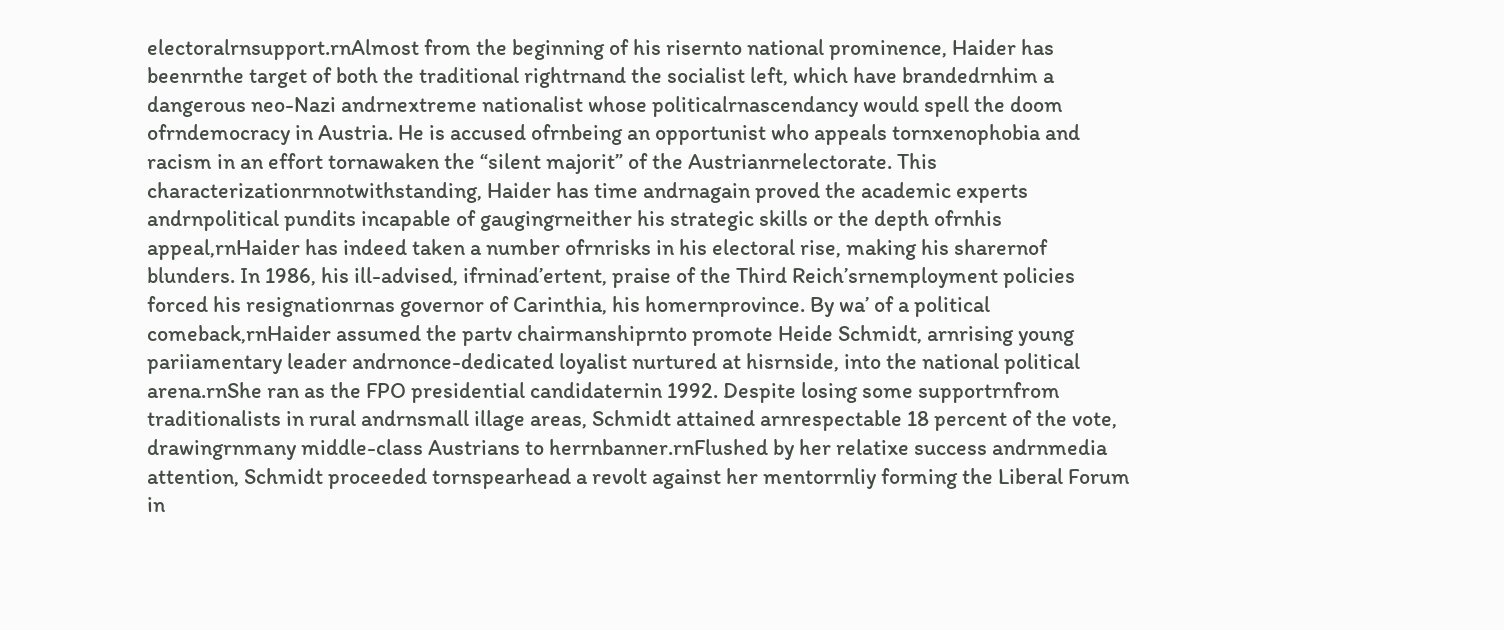electoralrnsupport.rnAlmost from the beginning of his risernto national prominence, Haider has beenrnthe target of both the traditional rightrnand the socialist left, which have brandedrnhim a dangerous neo-Nazi andrnextreme nationalist whose politicalrnascendancy would spell the doom ofrndemocracy in Austria. He is accused ofrnbeing an opportunist who appeals tornxenophobia and racism in an effort tornawaken the “silent majorit” of the Austrianrnelectorate. This characterizationrnnotwithstanding, Haider has time andrnagain proved the academic experts andrnpolitical pundits incapable of gaugingrneither his strategic skills or the depth ofrnhis appeal,rnHaider has indeed taken a number ofrnrisks in his electoral rise, making his sharernof blunders. In 1986, his ill-advised, ifrninad’ertent, praise of the Third Reich’srnemployment policies forced his resignationrnas governor of Carinthia, his homernprovince. By wa’ of a political comeback,rnHaider assumed the partv chairmanshiprnto promote Heide Schmidt, arnrising young pariiamentary leader andrnonce-dedicated loyalist nurtured at hisrnside, into the national political arena.rnShe ran as the FPO presidential candidaternin 1992. Despite losing some supportrnfrom traditionalists in rural andrnsmall illage areas, Schmidt attained arnrespectable 18 percent of the vote, drawingrnmany middle-class Austrians to herrnbanner.rnFlushed by her relatixe success andrnmedia attention, Schmidt proceeded tornspearhead a revolt against her mentorrnliy forming the Liberal Forum in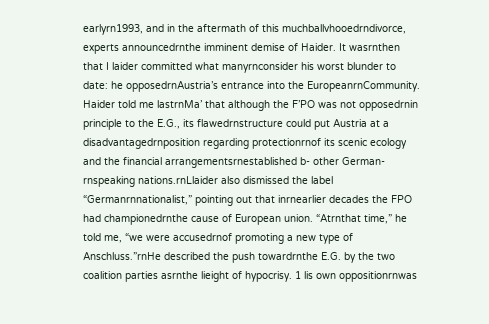earlyrn1993, and in the aftermath of this muchballvhooedrndivorce, experts announcedrnthe imminent demise of Haider. It wasrnthen that I laider committed what manyrnconsider his worst blunder to date: he opposedrnAustria’s entrance into the EuropeanrnCommunity. Haider told me lastrnMa’ that although the F’PO was not opposedrnin principle to the E.G., its flawedrnstructure could put Austria at a disadvantagedrnposition regarding protectionrnof its scenic ecology and the financial arrangementsrnestablished b- other German-rnspeaking nations.rnLlaider also dismissed the label “Germanrnnationalist,” pointing out that inrnearlier decades the FPO had championedrnthe cause of European union. “Atrnthat time,” he told me, “we were accusedrnof promoting a new type of Anschluss.”rnHe described the push towardrnthe E.G. by the two coalition parties asrnthe lieight of hypocrisy. 1 lis own oppositionrnwas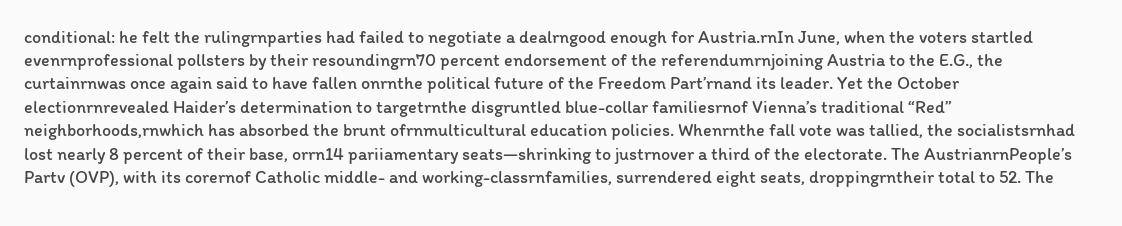conditional: he felt the rulingrnparties had failed to negotiate a dealrngood enough for Austria.rnIn June, when the voters startled evenrnprofessional pollsters by their resoundingrn70 percent endorsement of the referendumrnjoining Austria to the E.G., the curtainrnwas once again said to have fallen onrnthe political future of the Freedom Part’rnand its leader. Yet the October electionrnrevealed Haider’s determination to targetrnthe disgruntled blue-collar familiesrnof Vienna’s traditional “Red” neighborhoods,rnwhich has absorbed the brunt ofrnmulticultural education policies. Whenrnthe fall vote was tallied, the socialistsrnhad lost nearly 8 percent of their base, orrn14 pariiamentary seats—shrinking to justrnover a third of the electorate. The AustrianrnPeople’s Partv (OVP), with its corernof Catholic middle- and working-classrnfamilies, surrendered eight seats, droppingrntheir total to 52. The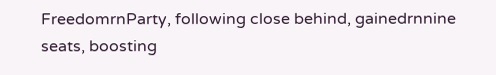FreedomrnParty, following close behind, gainedrnnine seats, boosting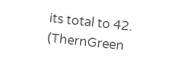its total to 42. (ThernGreen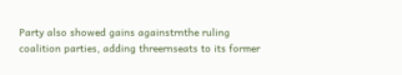Party also showed gains againstrnthe ruling coalition parties, adding threernseats to its former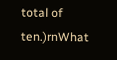total of ten.)rnWhat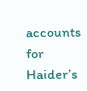accounts for Haider’s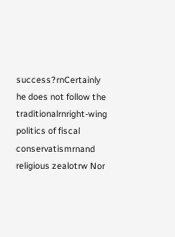success?rnCertainly he does not follow the traditionalrnright-wing politics of fiscal conservatismrnand religious zealotrw Nor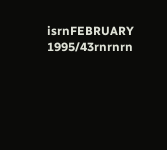isrnFEBRUARY 1995/43rnrnrn